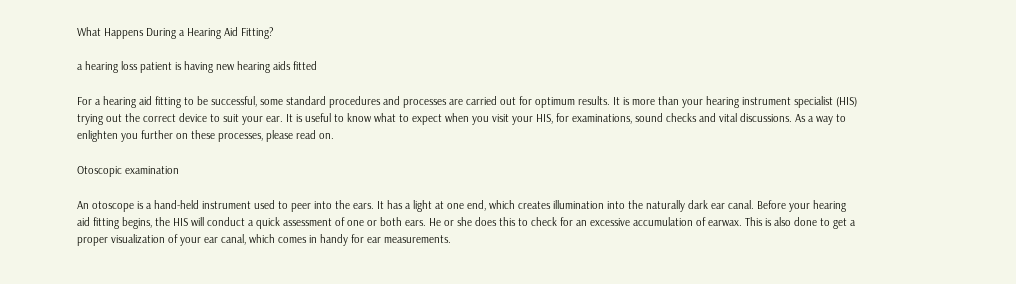What Happens During a Hearing Aid Fitting?

a hearing loss patient is having new hearing aids fitted

For a hearing aid fitting to be successful, some standard procedures and processes are carried out for optimum results. It is more than your hearing instrument specialist (HIS) trying out the correct device to suit your ear. It is useful to know what to expect when you visit your HIS, for examinations, sound checks and vital discussions. As a way to enlighten you further on these processes, please read on.

Otoscopic examination

An otoscope is a hand-held instrument used to peer into the ears. It has a light at one end, which creates illumination into the naturally dark ear canal. Before your hearing aid fitting begins, the HIS will conduct a quick assessment of one or both ears. He or she does this to check for an excessive accumulation of earwax. This is also done to get a proper visualization of your ear canal, which comes in handy for ear measurements.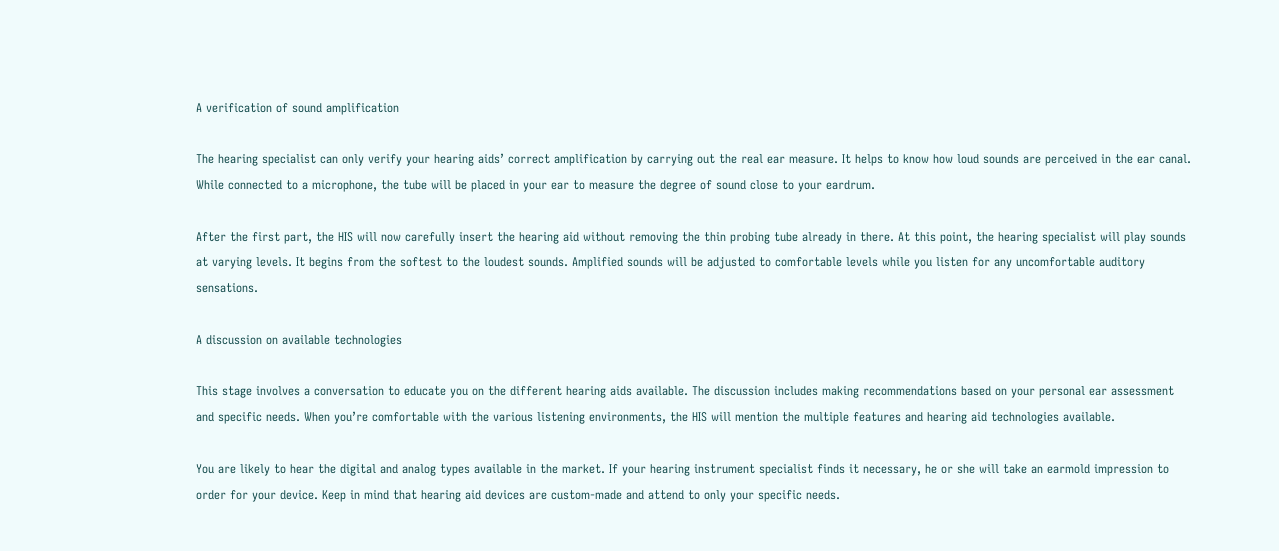A verification of sound amplification

The hearing specialist can only verify your hearing aids’ correct amplification by carrying out the real ear measure. It helps to know how loud sounds are perceived in the ear canal. While connected to a microphone, the tube will be placed in your ear to measure the degree of sound close to your eardrum.

After the first part, the HIS will now carefully insert the hearing aid without removing the thin probing tube already in there. At this point, the hearing specialist will play sounds at varying levels. It begins from the softest to the loudest sounds. Amplified sounds will be adjusted to comfortable levels while you listen for any uncomfortable auditory sensations.

A discussion on available technologies

This stage involves a conversation to educate you on the different hearing aids available. The discussion includes making recommendations based on your personal ear assessment and specific needs. When you’re comfortable with the various listening environments, the HIS will mention the multiple features and hearing aid technologies available.

You are likely to hear the digital and analog types available in the market. If your hearing instrument specialist finds it necessary, he or she will take an earmold impression to order for your device. Keep in mind that hearing aid devices are custom-made and attend to only your specific needs.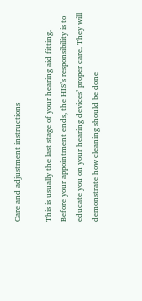Care and adjustment instructions

This is usually the last stage of your hearing aid fitting. Before your appointment ends, the HIS’s responsibility is to educate you on your hearing devices’ proper care. They will demonstrate how cleaning should be done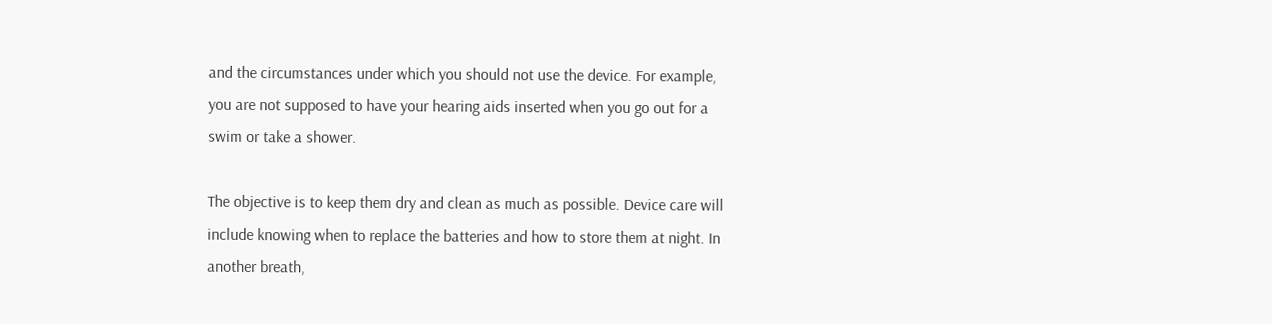and the circumstances under which you should not use the device. For example, you are not supposed to have your hearing aids inserted when you go out for a swim or take a shower.

The objective is to keep them dry and clean as much as possible. Device care will include knowing when to replace the batteries and how to store them at night. In another breath,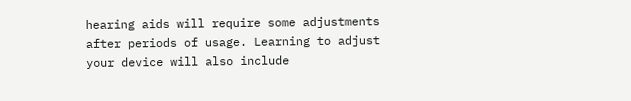hearing aids will require some adjustments after periods of usage. Learning to adjust your device will also include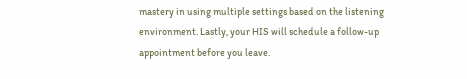mastery in using multiple settings based on the listening environment. Lastly, your HIS will schedule a follow-up appointment before you leave.